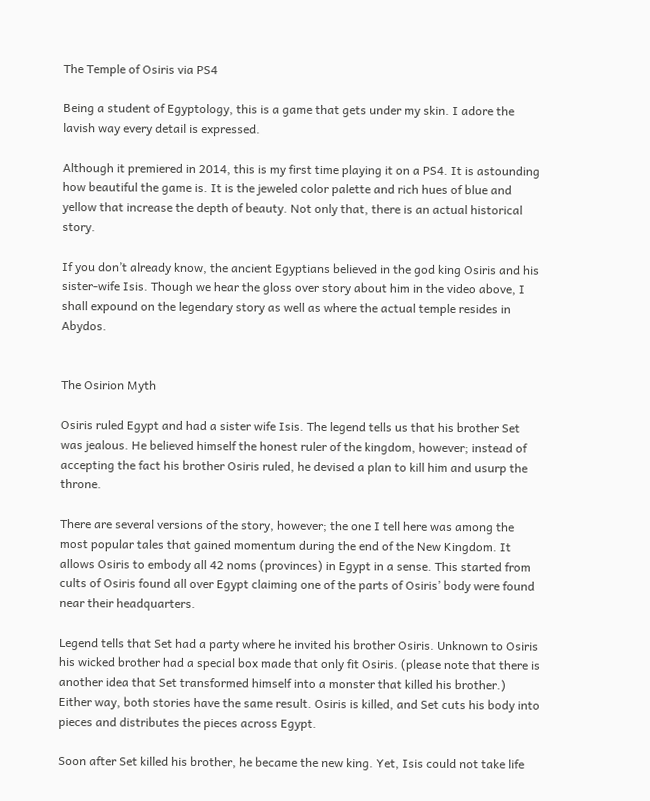The Temple of Osiris via PS4

Being a student of Egyptology, this is a game that gets under my skin. I adore the lavish way every detail is expressed.

Although it premiered in 2014, this is my first time playing it on a PS4. It is astounding how beautiful the game is. It is the jeweled color palette and rich hues of blue and yellow that increase the depth of beauty. Not only that, there is an actual historical story.

If you don’t already know, the ancient Egyptians believed in the god king Osiris and his sister-wife Isis. Though we hear the gloss over story about him in the video above, I shall expound on the legendary story as well as where the actual temple resides in Abydos.


The Osirion Myth

Osiris ruled Egypt and had a sister wife Isis. The legend tells us that his brother Set was jealous. He believed himself the honest ruler of the kingdom, however; instead of accepting the fact his brother Osiris ruled, he devised a plan to kill him and usurp the throne.

There are several versions of the story, however; the one I tell here was among the most popular tales that gained momentum during the end of the New Kingdom. It allows Osiris to embody all 42 noms (provinces) in Egypt in a sense. This started from cults of Osiris found all over Egypt claiming one of the parts of Osiris’ body were found near their headquarters.

Legend tells that Set had a party where he invited his brother Osiris. Unknown to Osiris his wicked brother had a special box made that only fit Osiris. (please note that there is another idea that Set transformed himself into a monster that killed his brother.) Either way, both stories have the same result. Osiris is killed, and Set cuts his body into pieces and distributes the pieces across Egypt.

Soon after Set killed his brother, he became the new king. Yet, Isis could not take life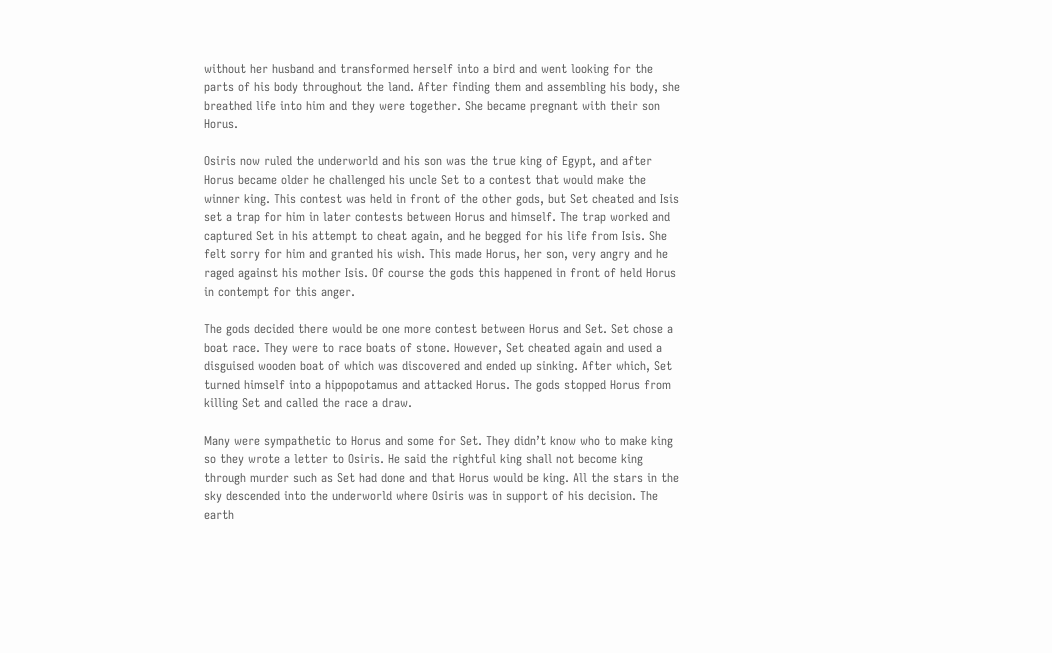without her husband and transformed herself into a bird and went looking for the parts of his body throughout the land. After finding them and assembling his body, she breathed life into him and they were together. She became pregnant with their son Horus.

Osiris now ruled the underworld and his son was the true king of Egypt, and after Horus became older he challenged his uncle Set to a contest that would make the winner king. This contest was held in front of the other gods, but Set cheated and Isis set a trap for him in later contests between Horus and himself. The trap worked and captured Set in his attempt to cheat again, and he begged for his life from Isis. She felt sorry for him and granted his wish. This made Horus, her son, very angry and he raged against his mother Isis. Of course the gods this happened in front of held Horus in contempt for this anger.

The gods decided there would be one more contest between Horus and Set. Set chose a boat race. They were to race boats of stone. However, Set cheated again and used a disguised wooden boat of which was discovered and ended up sinking. After which, Set turned himself into a hippopotamus and attacked Horus. The gods stopped Horus from killing Set and called the race a draw.

Many were sympathetic to Horus and some for Set. They didn’t know who to make king so they wrote a letter to Osiris. He said the rightful king shall not become king through murder such as Set had done and that Horus would be king. All the stars in the sky descended into the underworld where Osiris was in support of his decision. The earth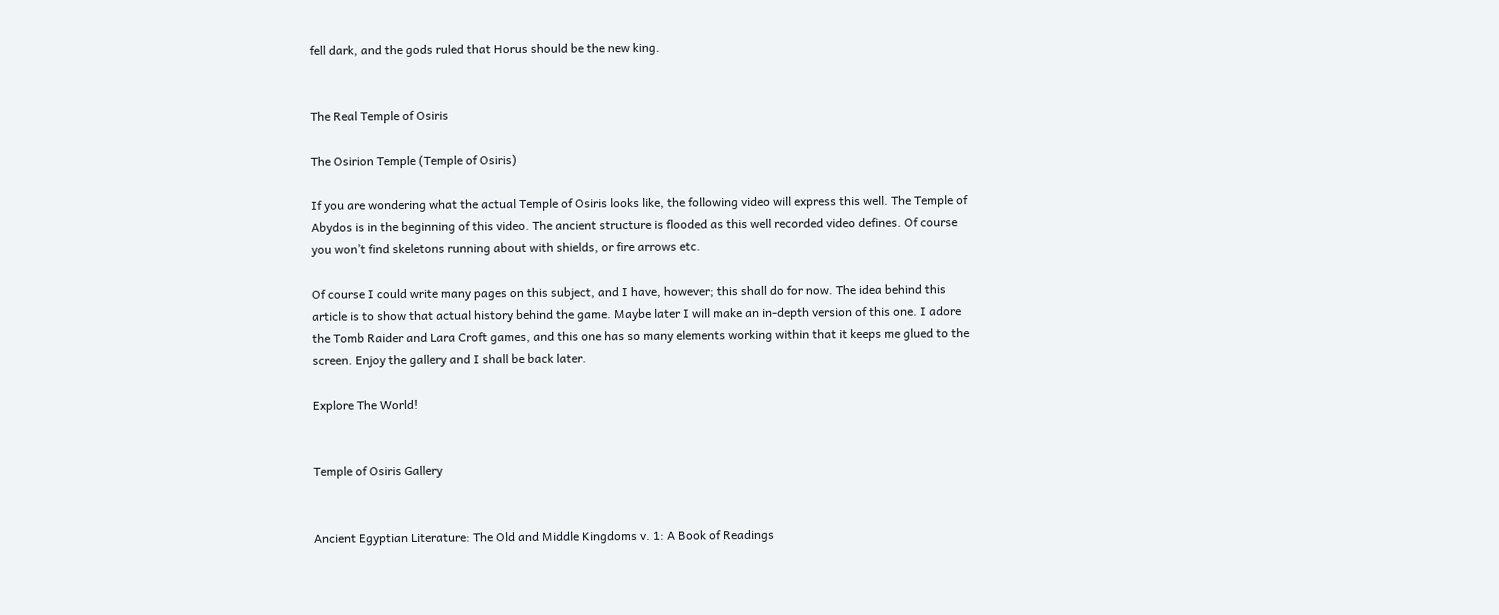fell dark, and the gods ruled that Horus should be the new king.


The Real Temple of Osiris

The Osirion Temple (Temple of Osiris)

If you are wondering what the actual Temple of Osiris looks like, the following video will express this well. The Temple of Abydos is in the beginning of this video. The ancient structure is flooded as this well recorded video defines. Of course you won’t find skeletons running about with shields, or fire arrows etc.

Of course I could write many pages on this subject, and I have, however; this shall do for now. The idea behind this article is to show that actual history behind the game. Maybe later I will make an in-depth version of this one. I adore the Tomb Raider and Lara Croft games, and this one has so many elements working within that it keeps me glued to the screen. Enjoy the gallery and I shall be back later.

Explore The World!


Temple of Osiris Gallery


Ancient Egyptian Literature: The Old and Middle Kingdoms v. 1: A Book of Readings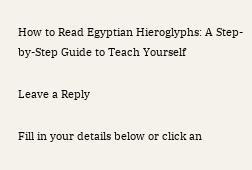How to Read Egyptian Hieroglyphs: A Step-by-Step Guide to Teach Yourself

Leave a Reply

Fill in your details below or click an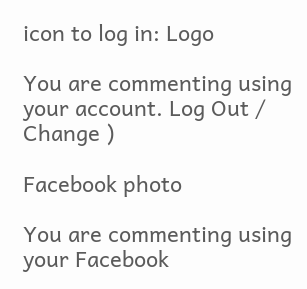icon to log in: Logo

You are commenting using your account. Log Out /  Change )

Facebook photo

You are commenting using your Facebook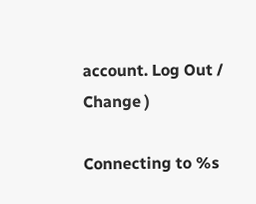account. Log Out /  Change )

Connecting to %s